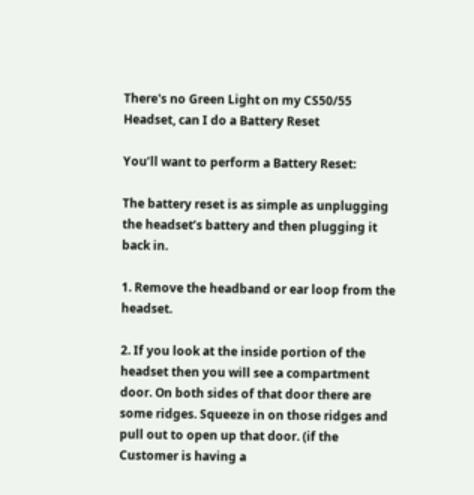There's no Green Light on my CS50/55 Headset, can I do a Battery Reset

You’ll want to perform a Battery Reset:

The battery reset is as simple as unplugging the headset’s battery and then plugging it back in.

1. Remove the headband or ear loop from the headset.

2. If you look at the inside portion of the headset then you will see a compartment door. On both sides of that door there are some ridges. Squeeze in on those ridges and pull out to open up that door. (if the Customer is having a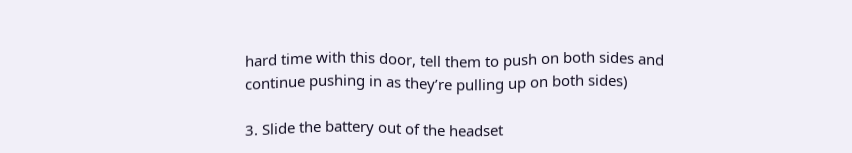hard time with this door, tell them to push on both sides and continue pushing in as they’re pulling up on both sides)

3. Slide the battery out of the headset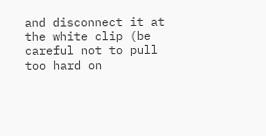and disconnect it at the white clip (be careful not to pull too hard on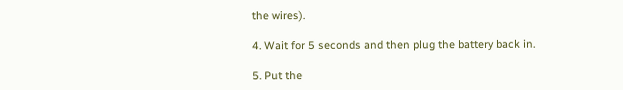the wires).

4. Wait for 5 seconds and then plug the battery back in.

5. Put the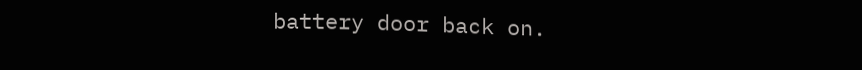battery door back on.